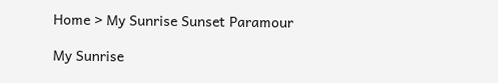Home > My Sunrise Sunset Paramour

My Sunrise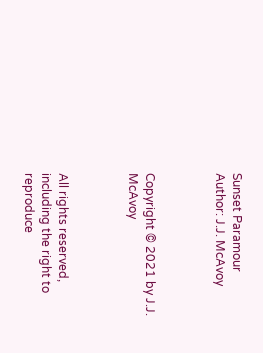Sunset Paramour
Author: J.J. McAvoy



Copyright © 2021 by J.J. McAvoy



All rights reserved, including the right to reproduce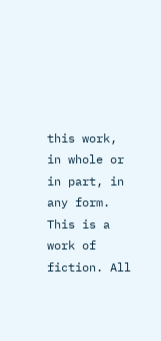this work, in whole or in part, in any form. This is a work of fiction. All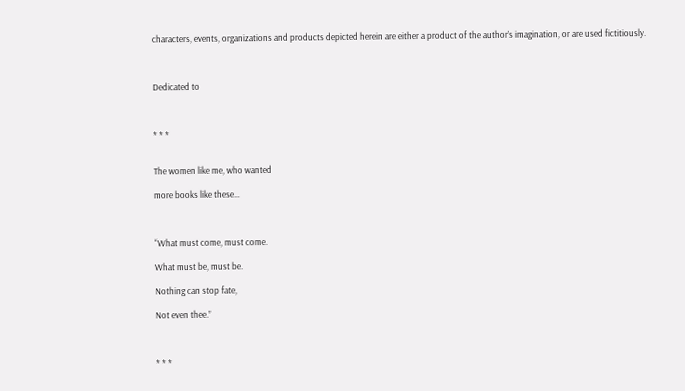characters, events, organizations and products depicted herein are either a product of the author’s imagination, or are used fictitiously.



Dedicated to



* * *


The women like me, who wanted

more books like these…



“What must come, must come.

What must be, must be.

Nothing can stop fate,

Not even thee.”



* * *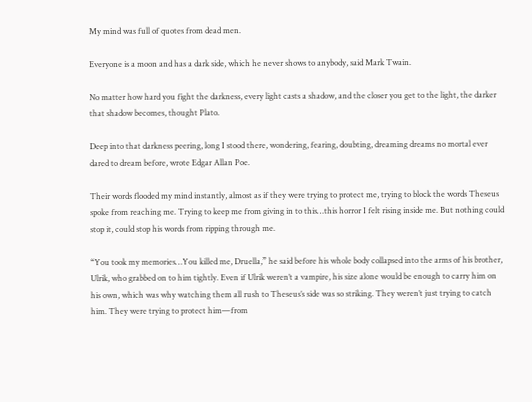My mind was full of quotes from dead men.

Everyone is a moon and has a dark side, which he never shows to anybody, said Mark Twain.

No matter how hard you fight the darkness, every light casts a shadow, and the closer you get to the light, the darker that shadow becomes, thought Plato.

Deep into that darkness peering, long I stood there, wondering, fearing, doubting, dreaming dreams no mortal ever dared to dream before, wrote Edgar Allan Poe.

Their words flooded my mind instantly, almost as if they were trying to protect me, trying to block the words Theseus spoke from reaching me. Trying to keep me from giving in to this…this horror I felt rising inside me. But nothing could stop it, could stop his words from ripping through me.

“You took my memories…You killed me, Druella,” he said before his whole body collapsed into the arms of his brother, Ulrik, who grabbed on to him tightly. Even if Ulrik weren’t a vampire, his size alone would be enough to carry him on his own, which was why watching them all rush to Theseus’s side was so striking. They weren’t just trying to catch him. They were trying to protect him—from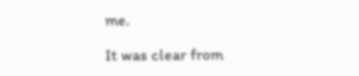me.

It was clear from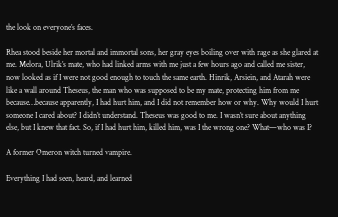the look on everyone’s faces.

Rhea stood beside her mortal and immortal sons, her gray eyes boiling over with rage as she glared at me. Melora, Ulrik’s mate, who had linked arms with me just a few hours ago and called me sister, now looked as if I were not good enough to touch the same earth. Hinrik, Arsiein, and Atarah were like a wall around Theseus, the man who was supposed to be my mate, protecting him from me because…because apparently, I had hurt him, and I did not remember how or why. Why would I hurt someone I cared about? I didn’t understand. Theseus was good to me. I wasn’t sure about anything else, but I knew that fact. So, if I had hurt him, killed him, was I the wrong one? What—who was I?

A former Omeron witch turned vampire.

Everything I had seen, heard, and learned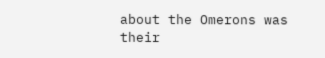about the Omerons was their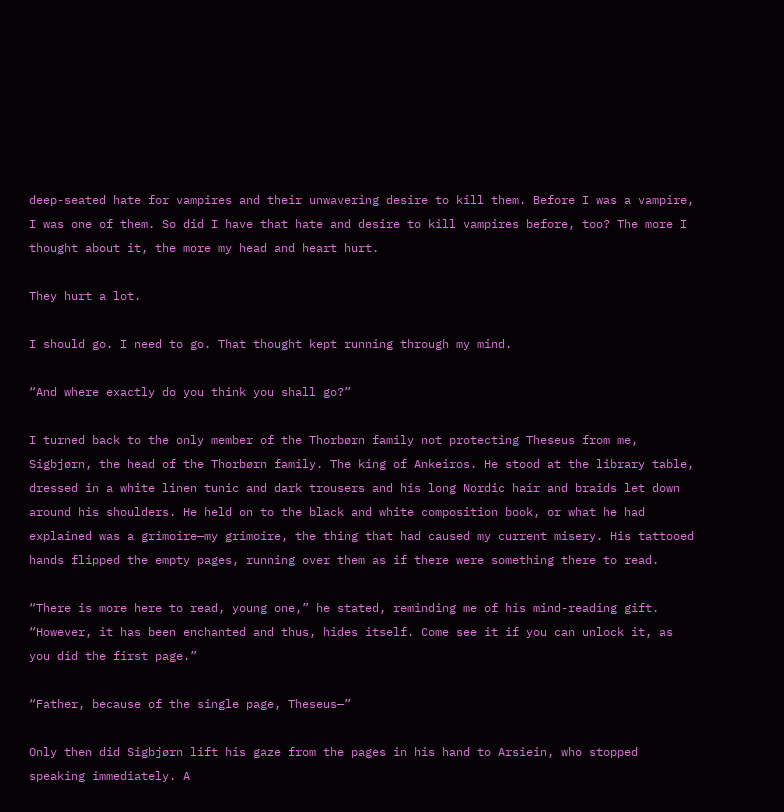deep-seated hate for vampires and their unwavering desire to kill them. Before I was a vampire, I was one of them. So did I have that hate and desire to kill vampires before, too? The more I thought about it, the more my head and heart hurt.

They hurt a lot.

I should go. I need to go. That thought kept running through my mind.

“And where exactly do you think you shall go?”

I turned back to the only member of the Thorbørn family not protecting Theseus from me, Sigbjørn, the head of the Thorbørn family. The king of Ankeiros. He stood at the library table, dressed in a white linen tunic and dark trousers and his long Nordic hair and braids let down around his shoulders. He held on to the black and white composition book, or what he had explained was a grimoire—my grimoire, the thing that had caused my current misery. His tattooed hands flipped the empty pages, running over them as if there were something there to read.

“There is more here to read, young one,” he stated, reminding me of his mind-reading gift. “However, it has been enchanted and thus, hides itself. Come see it if you can unlock it, as you did the first page.”

“Father, because of the single page, Theseus—”

Only then did Sigbjørn lift his gaze from the pages in his hand to Arsiein, who stopped speaking immediately. A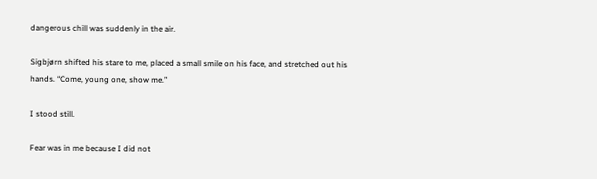dangerous chill was suddenly in the air.

Sigbjørn shifted his stare to me, placed a small smile on his face, and stretched out his hands. “Come, young one, show me.”

I stood still.

Fear was in me because I did not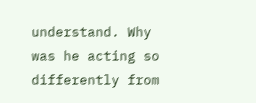understand. Why was he acting so differently from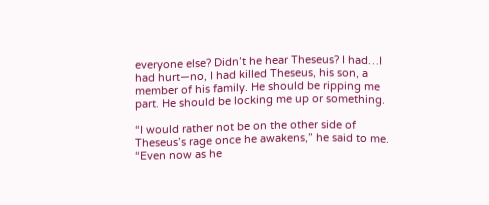everyone else? Didn’t he hear Theseus? I had…I had hurt—no, I had killed Theseus, his son, a member of his family. He should be ripping me part. He should be locking me up or something.

“I would rather not be on the other side of Theseus’s rage once he awakens,” he said to me. “Even now as he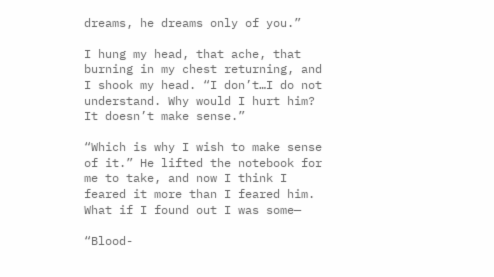dreams, he dreams only of you.”

I hung my head, that ache, that burning in my chest returning, and I shook my head. “I don’t…I do not understand. Why would I hurt him? It doesn’t make sense.”

“Which is why I wish to make sense of it.” He lifted the notebook for me to take, and now I think I feared it more than I feared him. What if I found out I was some—

“Blood-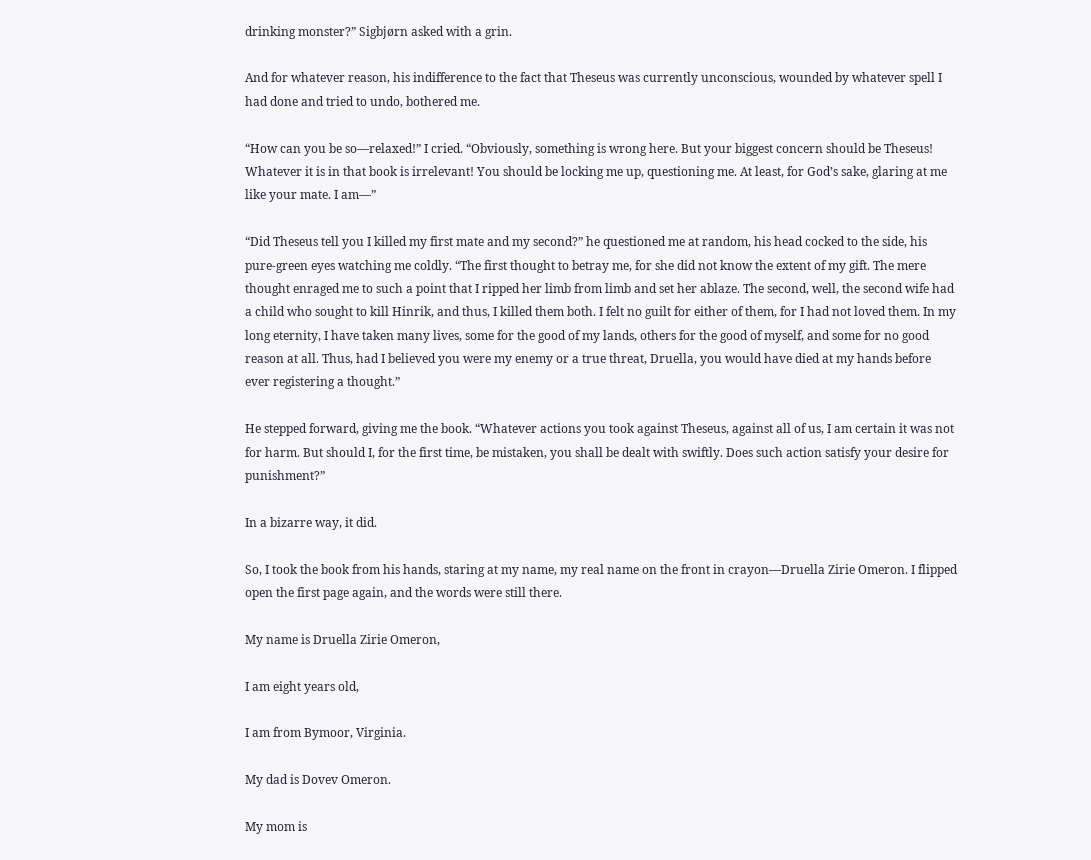drinking monster?” Sigbjørn asked with a grin.

And for whatever reason, his indifference to the fact that Theseus was currently unconscious, wounded by whatever spell I had done and tried to undo, bothered me.

“How can you be so—relaxed!” I cried. “Obviously, something is wrong here. But your biggest concern should be Theseus! Whatever it is in that book is irrelevant! You should be locking me up, questioning me. At least, for God’s sake, glaring at me like your mate. I am—”

“Did Theseus tell you I killed my first mate and my second?” he questioned me at random, his head cocked to the side, his pure-green eyes watching me coldly. “The first thought to betray me, for she did not know the extent of my gift. The mere thought enraged me to such a point that I ripped her limb from limb and set her ablaze. The second, well, the second wife had a child who sought to kill Hinrik, and thus, I killed them both. I felt no guilt for either of them, for I had not loved them. In my long eternity, I have taken many lives, some for the good of my lands, others for the good of myself, and some for no good reason at all. Thus, had I believed you were my enemy or a true threat, Druella, you would have died at my hands before ever registering a thought.”

He stepped forward, giving me the book. “Whatever actions you took against Theseus, against all of us, I am certain it was not for harm. But should I, for the first time, be mistaken, you shall be dealt with swiftly. Does such action satisfy your desire for punishment?”

In a bizarre way, it did.

So, I took the book from his hands, staring at my name, my real name on the front in crayon—Druella Zirie Omeron. I flipped open the first page again, and the words were still there.

My name is Druella Zirie Omeron,

I am eight years old,

I am from Bymoor, Virginia.

My dad is Dovev Omeron.

My mom is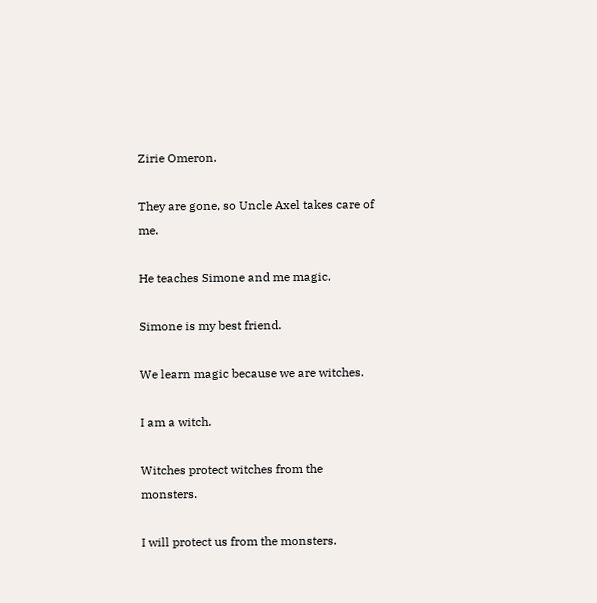Zirie Omeron.

They are gone, so Uncle Axel takes care of me.

He teaches Simone and me magic.

Simone is my best friend.

We learn magic because we are witches.

I am a witch.

Witches protect witches from the monsters.

I will protect us from the monsters.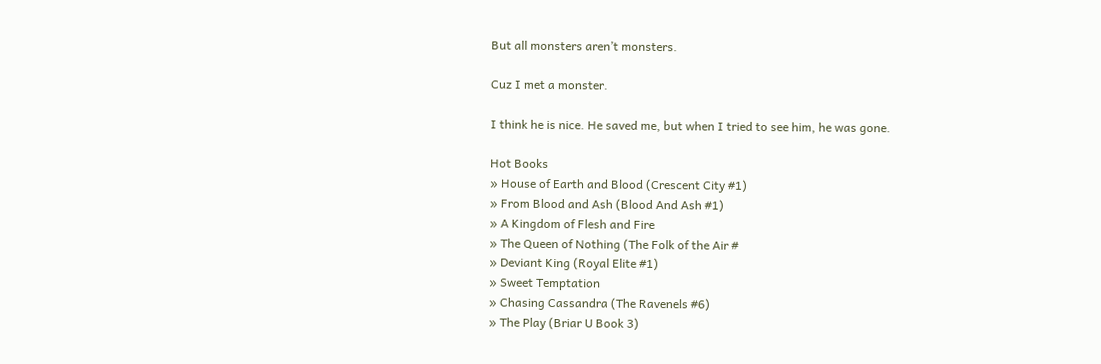But all monsters aren’t monsters.

Cuz I met a monster.

I think he is nice. He saved me, but when I tried to see him, he was gone.

Hot Books
» House of Earth and Blood (Crescent City #1)
» From Blood and Ash (Blood And Ash #1)
» A Kingdom of Flesh and Fire
» The Queen of Nothing (The Folk of the Air #
» Deviant King (Royal Elite #1)
» Sweet Temptation
» Chasing Cassandra (The Ravenels #6)
» The Play (Briar U Book 3)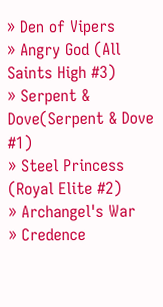» Den of Vipers
» Angry God (All Saints High #3)
» Serpent & Dove(Serpent & Dove #1)
» Steel Princess (Royal Elite #2)
» Archangel's War
» Credence